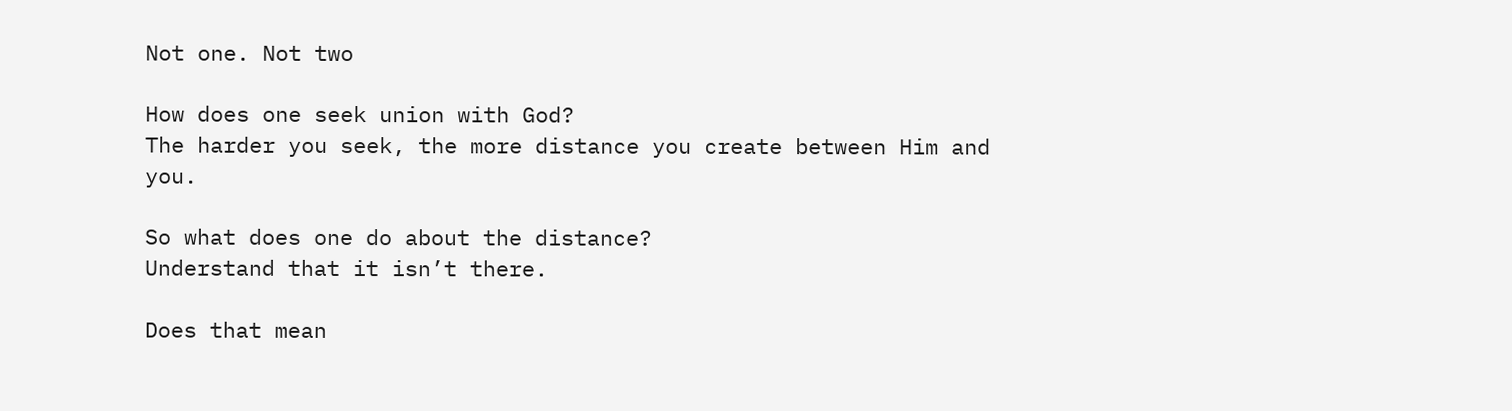Not one. Not two

How does one seek union with God?
The harder you seek, the more distance you create between Him and you.

So what does one do about the distance?
Understand that it isn’t there.

Does that mean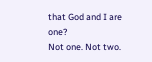that God and I are one?
Not one. Not two.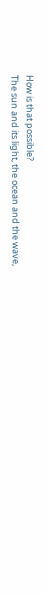How is that possible?
The sun and its light, the ocean and the wave,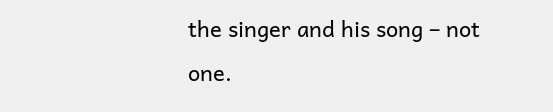the singer and his song – not one.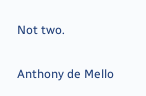Not two.

Anthony de Mello